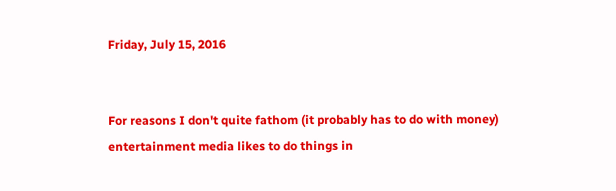Friday, July 15, 2016


For reasons I don't quite fathom (it probably has to do with money) entertainment media likes to do things in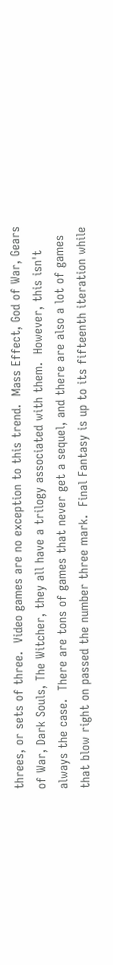threes, or sets of three.  Video games are no exception to this trend.  Mass Effect, God of War, Gears of War, Dark Souls, The Witcher, they all have a trilogy associated with them.  However, this isn't always the case.  There are tons of games that never get a sequel, and there are also a lot of games that blow right on passed the number three mark.  Final Fantasy is up to its fifteenth iteration while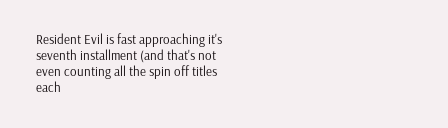Resident Evil is fast approaching it's seventh installment (and that's not even counting all the spin off titles each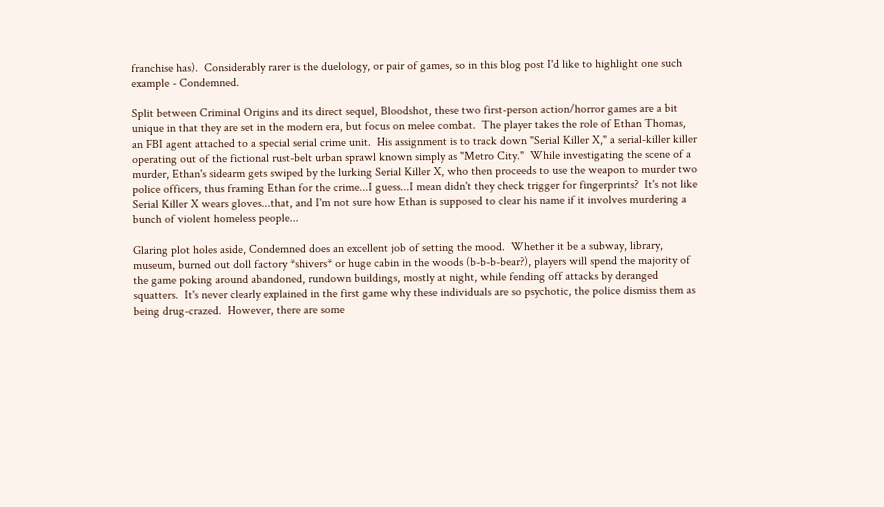franchise has).  Considerably rarer is the duelology, or pair of games, so in this blog post I'd like to highlight one such example - Condemned.

Split between Criminal Origins and its direct sequel, Bloodshot, these two first-person action/horror games are a bit unique in that they are set in the modern era, but focus on melee combat.  The player takes the role of Ethan Thomas, an FBI agent attached to a special serial crime unit.  His assignment is to track down "Serial Killer X," a serial-killer killer operating out of the fictional rust-belt urban sprawl known simply as "Metro City."  While investigating the scene of a murder, Ethan's sidearm gets swiped by the lurking Serial Killer X, who then proceeds to use the weapon to murder two police officers, thus framing Ethan for the crime...I guess...I mean didn't they check trigger for fingerprints?  It's not like Serial Killer X wears gloves...that, and I'm not sure how Ethan is supposed to clear his name if it involves murdering a bunch of violent homeless people...

Glaring plot holes aside, Condemned does an excellent job of setting the mood.  Whether it be a subway, library, museum, burned out doll factory *shivers* or huge cabin in the woods (b-b-b-bear?), players will spend the majority of the game poking around abandoned, rundown buildings, mostly at night, while fending off attacks by deranged squatters.  It's never clearly explained in the first game why these individuals are so psychotic, the police dismiss them as being drug-crazed.  However, there are some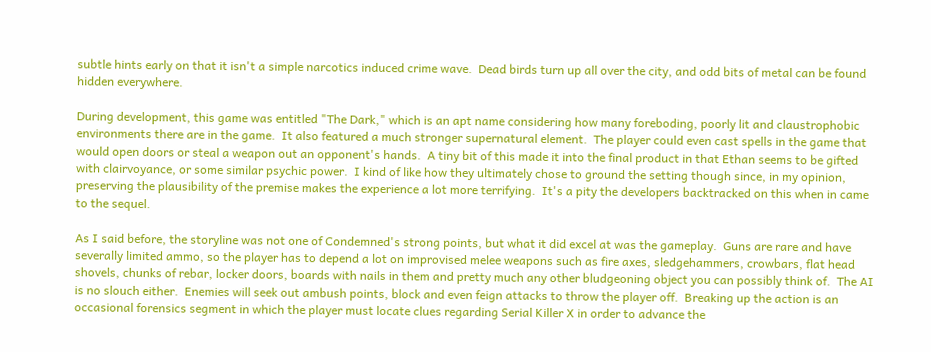subtle hints early on that it isn't a simple narcotics induced crime wave.  Dead birds turn up all over the city, and odd bits of metal can be found hidden everywhere.

During development, this game was entitled "The Dark," which is an apt name considering how many foreboding, poorly lit and claustrophobic environments there are in the game.  It also featured a much stronger supernatural element.  The player could even cast spells in the game that would open doors or steal a weapon out an opponent's hands.  A tiny bit of this made it into the final product in that Ethan seems to be gifted with clairvoyance, or some similar psychic power.  I kind of like how they ultimately chose to ground the setting though since, in my opinion, preserving the plausibility of the premise makes the experience a lot more terrifying.  It's a pity the developers backtracked on this when in came to the sequel.

As I said before, the storyline was not one of Condemned's strong points, but what it did excel at was the gameplay.  Guns are rare and have severally limited ammo, so the player has to depend a lot on improvised melee weapons such as fire axes, sledgehammers, crowbars, flat head shovels, chunks of rebar, locker doors, boards with nails in them and pretty much any other bludgeoning object you can possibly think of.  The AI is no slouch either.  Enemies will seek out ambush points, block and even feign attacks to throw the player off.  Breaking up the action is an occasional forensics segment in which the player must locate clues regarding Serial Killer X in order to advance the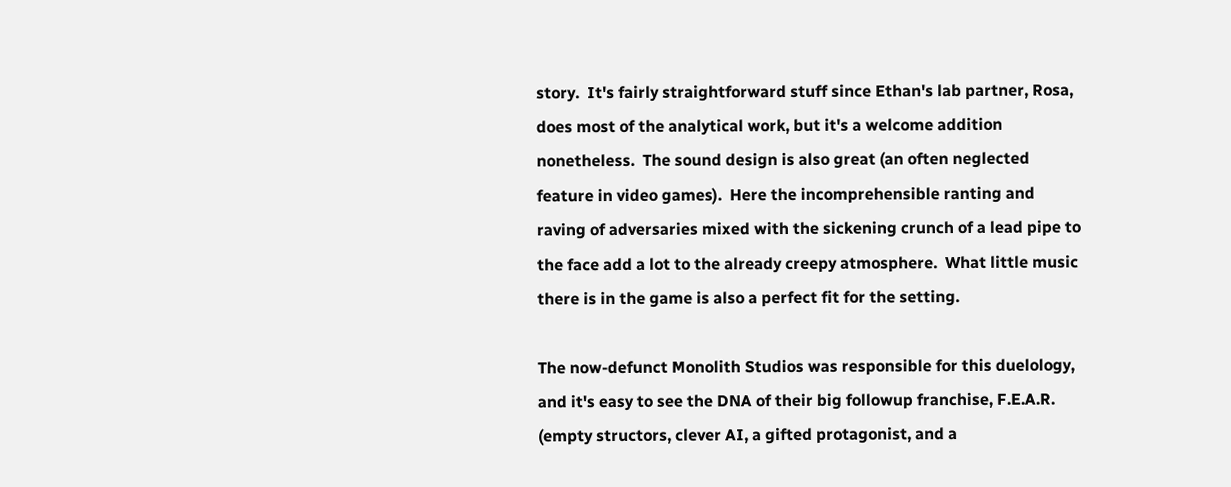story.  It's fairly straightforward stuff since Ethan's lab partner, Rosa, does most of the analytical work, but it's a welcome addition nonetheless.  The sound design is also great (an often neglected feature in video games).  Here the incomprehensible ranting and raving of adversaries mixed with the sickening crunch of a lead pipe to the face add a lot to the already creepy atmosphere.  What little music there is in the game is also a perfect fit for the setting.

The now-defunct Monolith Studios was responsible for this duelology, and it's easy to see the DNA of their big followup franchise, F.E.A.R. (empty structors, clever AI, a gifted protagonist, and a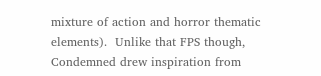mixture of action and horror thematic elements).  Unlike that FPS though, Condemned drew inspiration from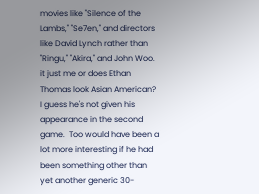movies like "Silence of the Lambs," "Se7en," and directors like David Lynch rather than "Ringu," "Akira," and John Woo. it just me or does Ethan Thomas look Asian American?  I guess he's not given his appearance in the second game.  Too would have been a lot more interesting if he had been something other than yet another generic 30-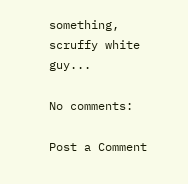something, scruffy white guy...

No comments:

Post a Comment